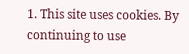1. This site uses cookies. By continuing to use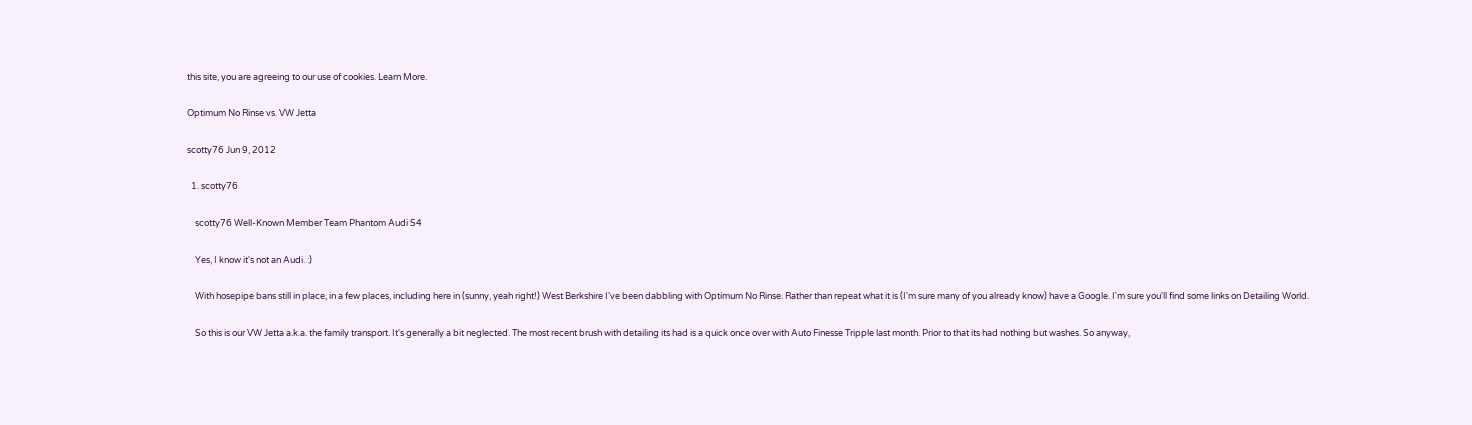this site, you are agreeing to our use of cookies. Learn More.

Optimum No Rinse vs. VW Jetta

scotty76 Jun 9, 2012

  1. scotty76

    scotty76 Well-Known Member Team Phantom Audi S4

    Yes, I know it's not an Audi. :)

    With hosepipe bans still in place, in a few places, including here in (sunny, yeah right!) West Berkshire I've been dabbling with Optimum No Rinse. Rather than repeat what it is (I'm sure many of you already know) have a Google. I'm sure you'll find some links on Detailing World.

    So this is our VW Jetta a.k.a. the family transport. It's generally a bit neglected. The most recent brush with detailing its had is a quick once over with Auto Finesse Tripple last month. Prior to that its had nothing but washes. So anyway,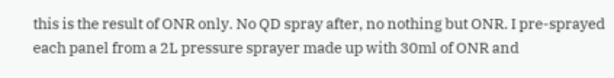this is the result of ONR only. No QD spray after, no nothing but ONR. I pre-sprayed each panel from a 2L pressure sprayer made up with 30ml of ONR and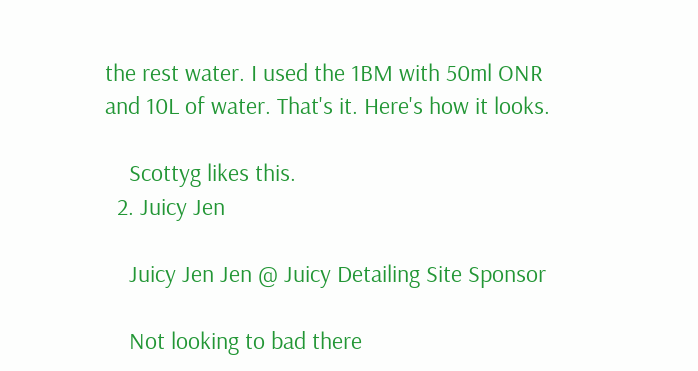the rest water. I used the 1BM with 50ml ONR and 10L of water. That's it. Here's how it looks.

    Scottyg likes this.
  2. Juicy Jen

    Juicy Jen Jen @ Juicy Detailing Site Sponsor

    Not looking to bad there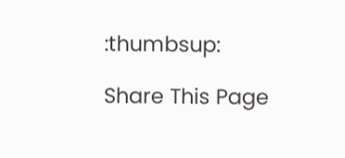:thumbsup:

Share This Page